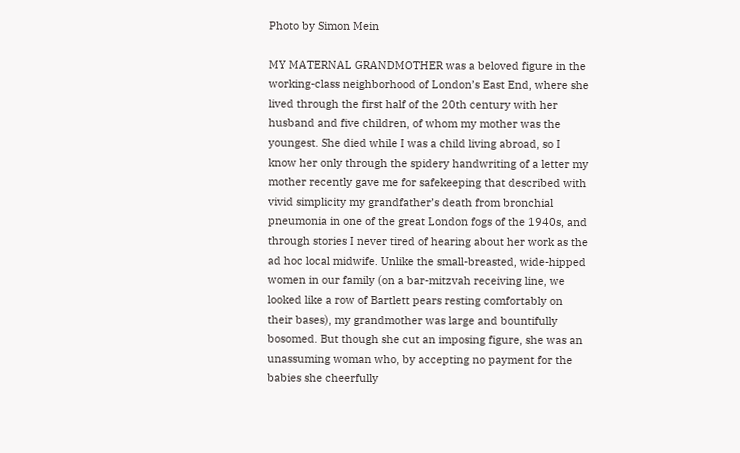Photo by Simon Mein

MY MATERNAL GRANDMOTHER was a beloved figure in the working-class neighborhood of London’s East End, where she lived through the first half of the 20th century with her husband and five children, of whom my mother was the youngest. She died while I was a child living abroad, so I know her only through the spidery handwriting of a letter my mother recently gave me for safekeeping that described with vivid simplicity my grandfather’s death from bronchial pneumonia in one of the great London fogs of the 1940s, and through stories I never tired of hearing about her work as the ad hoc local midwife. Unlike the small-breasted, wide-hipped women in our family (on a bar-mitzvah receiving line, we looked like a row of Bartlett pears resting comfortably on their bases), my grandmother was large and bountifully bosomed. But though she cut an imposing figure, she was an unassuming woman who, by accepting no payment for the babies she cheerfully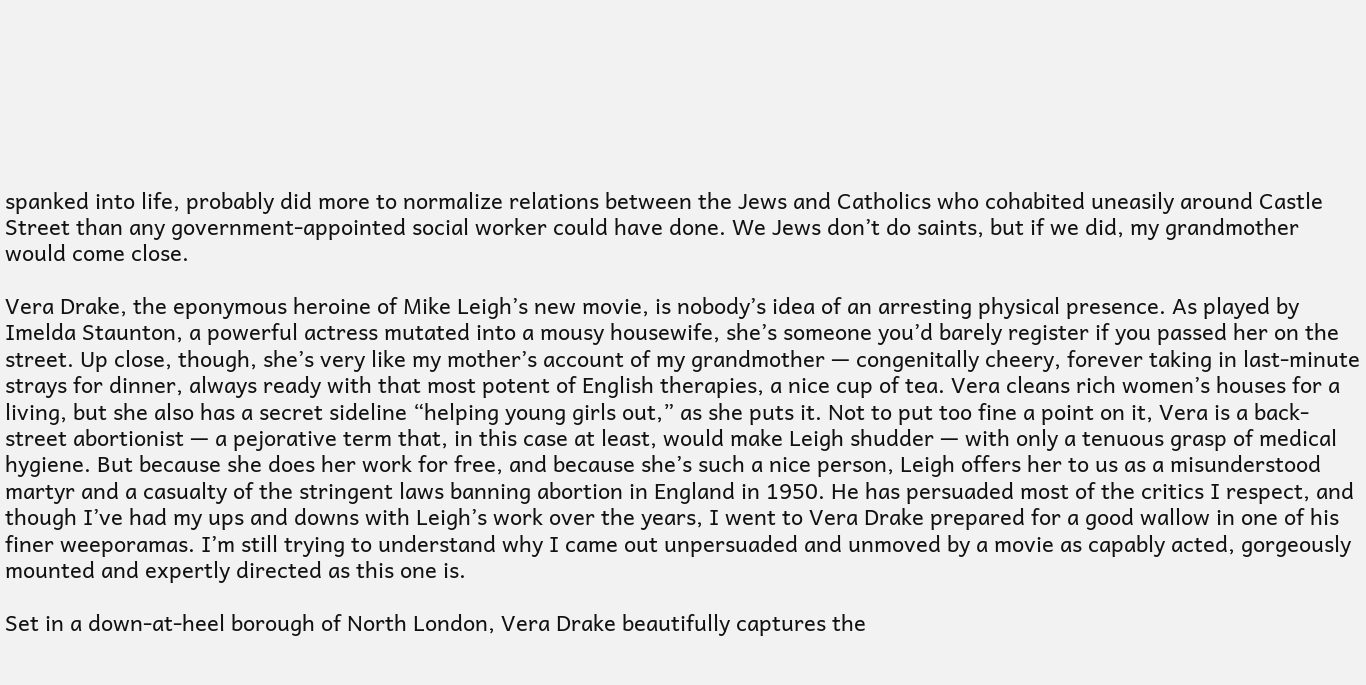spanked into life, probably did more to normalize relations between the Jews and Catholics who cohabited uneasily around Castle Street than any government-appointed social worker could have done. We Jews don’t do saints, but if we did, my grandmother would come close.

Vera Drake, the eponymous heroine of Mike Leigh’s new movie, is nobody’s idea of an arresting physical presence. As played by Imelda Staunton, a powerful actress mutated into a mousy housewife, she’s someone you’d barely register if you passed her on the street. Up close, though, she’s very like my mother’s account of my grandmother — congenitally cheery, forever taking in last-minute strays for dinner, always ready with that most potent of English therapies, a nice cup of tea. Vera cleans rich women’s houses for a living, but she also has a secret sideline “helping young girls out,” as she puts it. Not to put too fine a point on it, Vera is a back-street abortionist — a pejorative term that, in this case at least, would make Leigh shudder — with only a tenuous grasp of medical hygiene. But because she does her work for free, and because she’s such a nice person, Leigh offers her to us as a misunderstood martyr and a casualty of the stringent laws banning abortion in England in 1950. He has persuaded most of the critics I respect, and though I’ve had my ups and downs with Leigh’s work over the years, I went to Vera Drake prepared for a good wallow in one of his finer weeporamas. I’m still trying to understand why I came out unpersuaded and unmoved by a movie as capably acted, gorgeously mounted and expertly directed as this one is.

Set in a down-at-heel borough of North London, Vera Drake beautifully captures the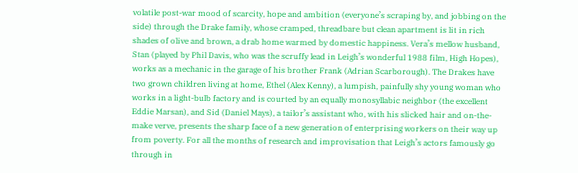volatile post-war mood of scarcity, hope and ambition (everyone’s scraping by, and jobbing on the side) through the Drake family, whose cramped, threadbare but clean apartment is lit in rich shades of olive and brown, a drab home warmed by domestic happiness. Vera’s mellow husband, Stan (played by Phil Davis, who was the scruffy lead in Leigh’s wonderful 1988 film, High Hopes), works as a mechanic in the garage of his brother Frank (Adrian Scarborough). The Drakes have two grown children living at home, Ethel (Alex Kenny), a lumpish, painfully shy young woman who works in a light-bulb factory and is courted by an equally monosyllabic neighbor (the excellent Eddie Marsan), and Sid (Daniel Mays), a tailor’s assistant who, with his slicked hair and on-the-make verve, presents the sharp face of a new generation of enterprising workers on their way up from poverty. For all the months of research and improvisation that Leigh’s actors famously go through in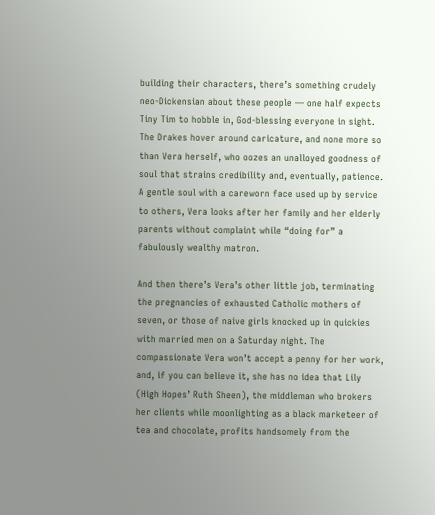building their characters, there’s something crudely neo-Dickensian about these people — one half expects Tiny Tim to hobble in, God-blessing everyone in sight. The Drakes hover around caricature, and none more so than Vera herself, who oozes an unalloyed goodness of soul that strains credibility and, eventually, patience. A gentle soul with a careworn face used up by service to others, Vera looks after her family and her elderly parents without complaint while “doing for” a fabulously wealthy matron.

And then there’s Vera’s other little job, terminating the pregnancies of exhausted Catholic mothers of seven, or those of naive girls knocked up in quickies with married men on a Saturday night. The compassionate Vera won’t accept a penny for her work, and, if you can believe it, she has no idea that Lily (High Hopes’ Ruth Sheen), the middleman who brokers her clients while moonlighting as a black marketeer of tea and chocolate, profits handsomely from the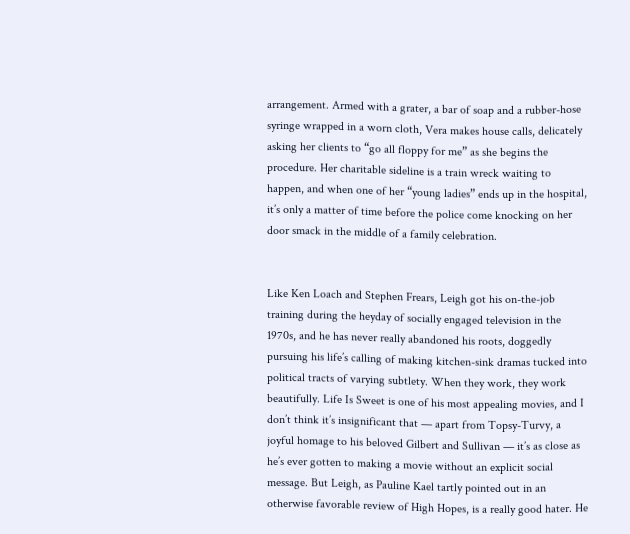arrangement. Armed with a grater, a bar of soap and a rubber-hose syringe wrapped in a worn cloth, Vera makes house calls, delicately asking her clients to “go all floppy for me” as she begins the procedure. Her charitable sideline is a train wreck waiting to happen, and when one of her “young ladies” ends up in the hospital, it’s only a matter of time before the police come knocking on her door smack in the middle of a family celebration.


Like Ken Loach and Stephen Frears, Leigh got his on-the-job training during the heyday of socially engaged television in the 1970s, and he has never really abandoned his roots, doggedly pursuing his life’s calling of making kitchen-sink dramas tucked into political tracts of varying subtlety. When they work, they work beautifully. Life Is Sweet is one of his most appealing movies, and I don’t think it’s insignificant that — apart from Topsy-Turvy, a joyful homage to his beloved Gilbert and Sullivan — it’s as close as he’s ever gotten to making a movie without an explicit social message. But Leigh, as Pauline Kael tartly pointed out in an otherwise favorable review of High Hopes, is a really good hater. He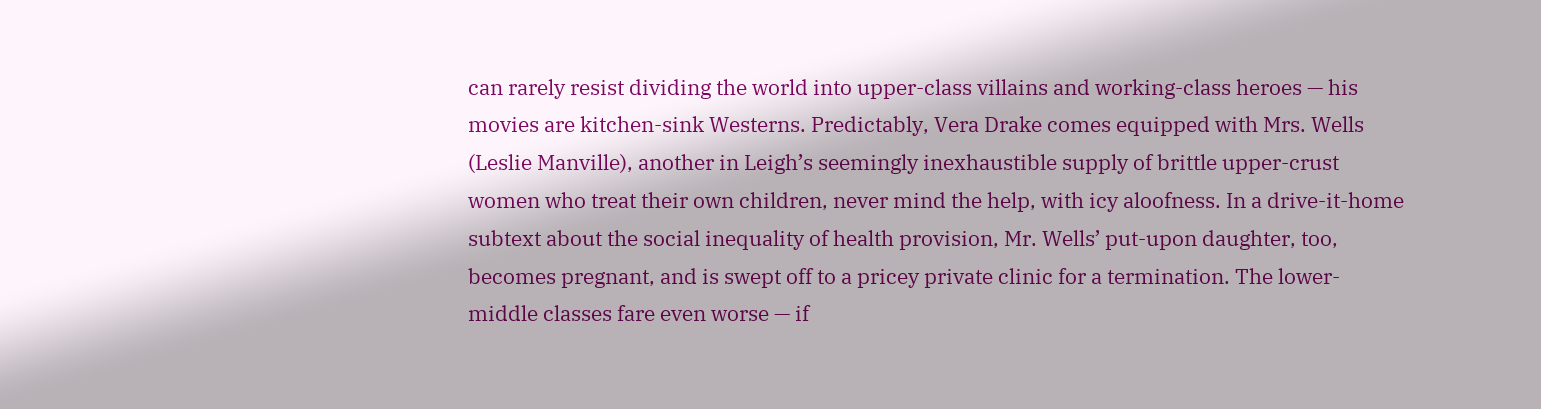can rarely resist dividing the world into upper-class villains and working-class heroes — his movies are kitchen-sink Westerns. Predictably, Vera Drake comes equipped with Mrs. Wells (Leslie Manville), another in Leigh’s seemingly inexhaustible supply of brittle upper-crust women who treat their own children, never mind the help, with icy aloofness. In a drive-it-home subtext about the social inequality of health provision, Mr. Wells’ put-upon daughter, too, becomes pregnant, and is swept off to a pricey private clinic for a termination. The lower-middle classes fare even worse — if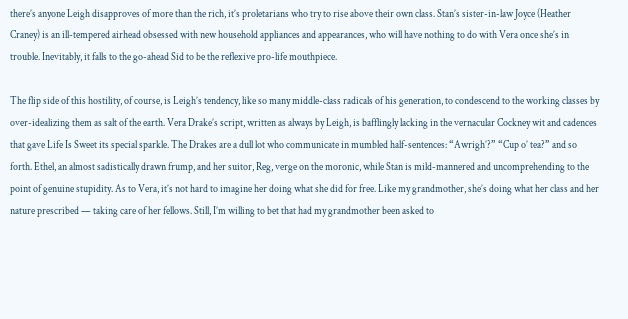there’s anyone Leigh disapproves of more than the rich, it’s proletarians who try to rise above their own class. Stan’s sister-in-law Joyce (Heather Craney) is an ill-tempered airhead obsessed with new household appliances and appearances, who will have nothing to do with Vera once she’s in trouble. Inevitably, it falls to the go-ahead Sid to be the reflexive pro-life mouthpiece.

The flip side of this hostility, of course, is Leigh’s tendency, like so many middle-class radicals of his generation, to condescend to the working classes by over-idealizing them as salt of the earth. Vera Drake’s script, written as always by Leigh, is bafflingly lacking in the vernacular Cockney wit and cadences that gave Life Is Sweet its special sparkle. The Drakes are a dull lot who communicate in mumbled half-sentences: “Awrigh’?” “Cup o’ tea?” and so forth. Ethel, an almost sadistically drawn frump, and her suitor, Reg, verge on the moronic, while Stan is mild-mannered and uncomprehending to the point of genuine stupidity. As to Vera, it’s not hard to imagine her doing what she did for free. Like my grandmother, she’s doing what her class and her nature prescribed — taking care of her fellows. Still, I’m willing to bet that had my grandmother been asked to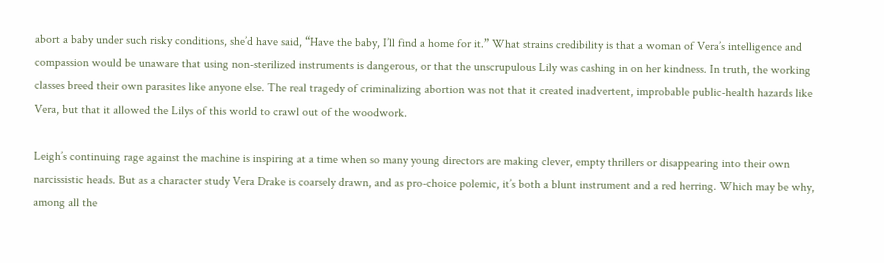abort a baby under such risky conditions, she’d have said, “Have the baby, I’ll find a home for it.” What strains credibility is that a woman of Vera’s intelligence and compassion would be unaware that using non-sterilized instruments is dangerous, or that the unscrupulous Lily was cashing in on her kindness. In truth, the working classes breed their own parasites like anyone else. The real tragedy of criminalizing abortion was not that it created inadvertent, improbable public-health hazards like Vera, but that it allowed the Lilys of this world to crawl out of the woodwork.

Leigh’s continuing rage against the machine is inspiring at a time when so many young directors are making clever, empty thrillers or disappearing into their own narcissistic heads. But as a character study Vera Drake is coarsely drawn, and as pro-choice polemic, it’s both a blunt instrument and a red herring. Which may be why, among all the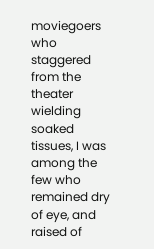moviegoers who staggered from the theater wielding soaked tissues, I was among the few who remained dry of eye, and raised of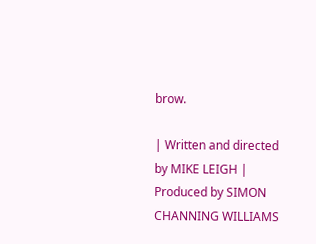brow.

| Written and directed by MIKE LEIGH | Produced by SIMON CHANNING WILLIAMS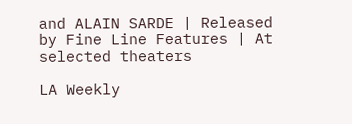and ALAIN SARDE | Released by Fine Line Features | At selected theaters

LA Weekly